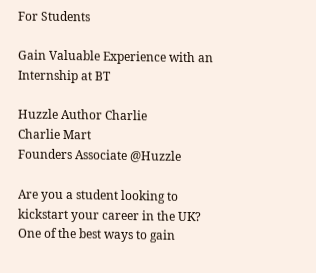For Students

Gain Valuable Experience with an Internship at BT

Huzzle Author Charlie
Charlie Mart
Founders Associate @Huzzle

Are you a student looking to kickstart your career in the UK? One of the best ways to gain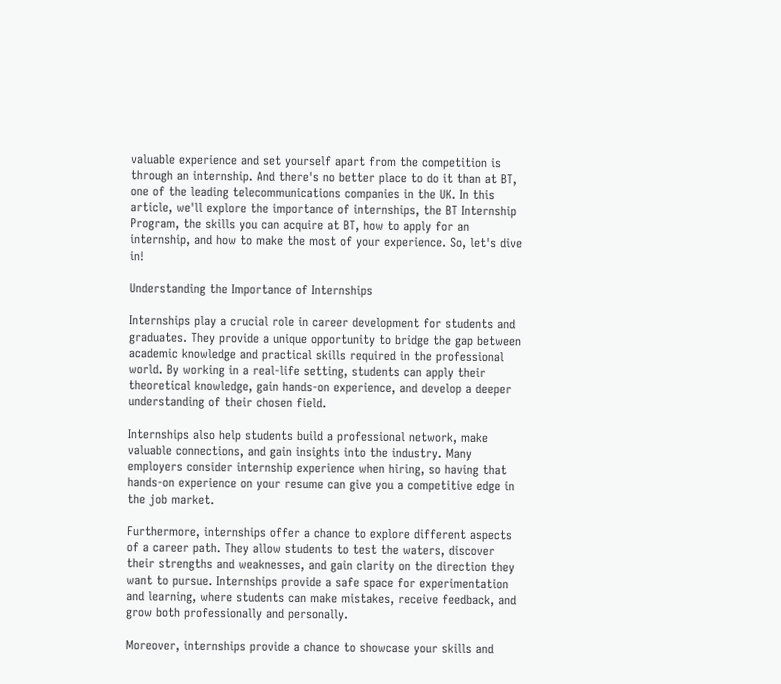valuable experience and set yourself apart from the competition is through an internship. And there's no better place to do it than at BT, one of the leading telecommunications companies in the UK. In this article, we'll explore the importance of internships, the BT Internship Program, the skills you can acquire at BT, how to apply for an internship, and how to make the most of your experience. So, let's dive in!

Understanding the Importance of Internships

Internships play a crucial role in career development for students and graduates. They provide a unique opportunity to bridge the gap between academic knowledge and practical skills required in the professional world. By working in a real-life setting, students can apply their theoretical knowledge, gain hands-on experience, and develop a deeper understanding of their chosen field.

Internships also help students build a professional network, make valuable connections, and gain insights into the industry. Many employers consider internship experience when hiring, so having that hands-on experience on your resume can give you a competitive edge in the job market.

Furthermore, internships offer a chance to explore different aspects of a career path. They allow students to test the waters, discover their strengths and weaknesses, and gain clarity on the direction they want to pursue. Internships provide a safe space for experimentation and learning, where students can make mistakes, receive feedback, and grow both professionally and personally.

Moreover, internships provide a chance to showcase your skills and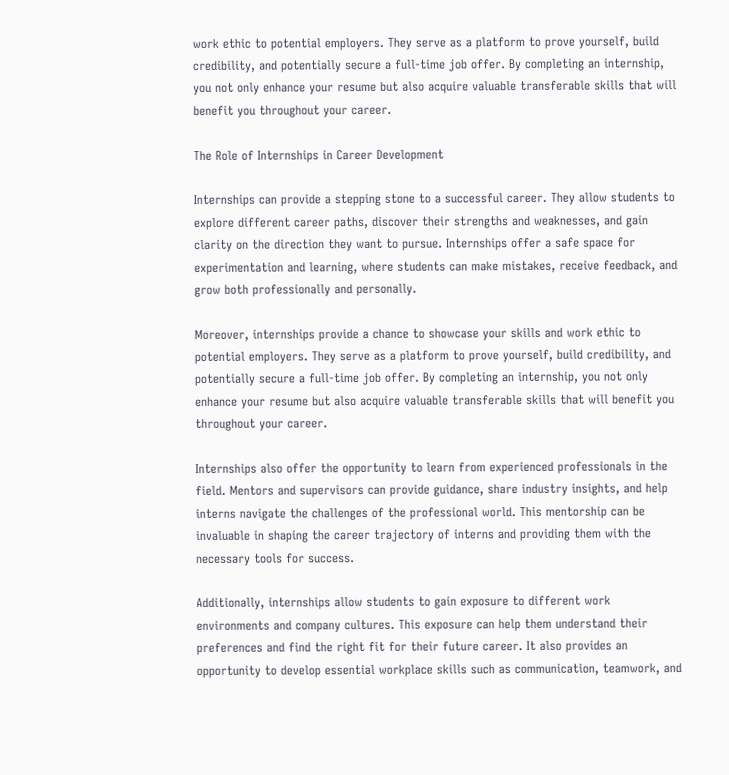work ethic to potential employers. They serve as a platform to prove yourself, build credibility, and potentially secure a full-time job offer. By completing an internship, you not only enhance your resume but also acquire valuable transferable skills that will benefit you throughout your career.

The Role of Internships in Career Development

Internships can provide a stepping stone to a successful career. They allow students to explore different career paths, discover their strengths and weaknesses, and gain clarity on the direction they want to pursue. Internships offer a safe space for experimentation and learning, where students can make mistakes, receive feedback, and grow both professionally and personally.

Moreover, internships provide a chance to showcase your skills and work ethic to potential employers. They serve as a platform to prove yourself, build credibility, and potentially secure a full-time job offer. By completing an internship, you not only enhance your resume but also acquire valuable transferable skills that will benefit you throughout your career.

Internships also offer the opportunity to learn from experienced professionals in the field. Mentors and supervisors can provide guidance, share industry insights, and help interns navigate the challenges of the professional world. This mentorship can be invaluable in shaping the career trajectory of interns and providing them with the necessary tools for success.

Additionally, internships allow students to gain exposure to different work environments and company cultures. This exposure can help them understand their preferences and find the right fit for their future career. It also provides an opportunity to develop essential workplace skills such as communication, teamwork, and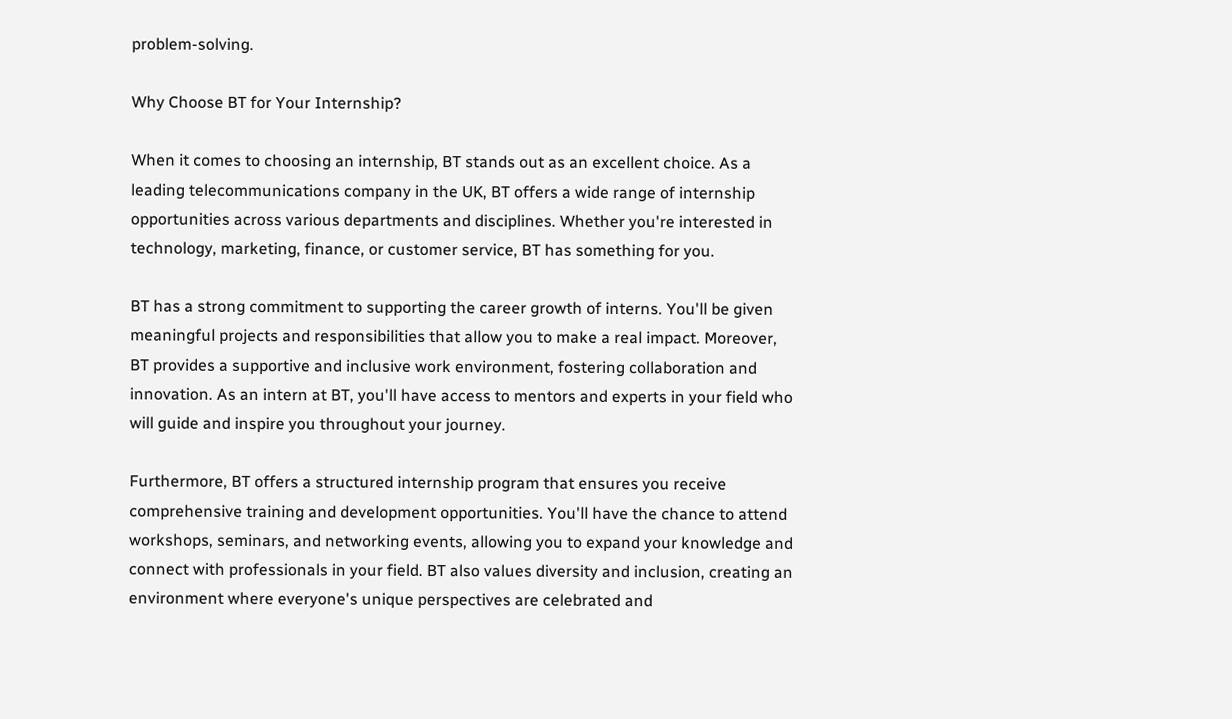problem-solving.

Why Choose BT for Your Internship?

When it comes to choosing an internship, BT stands out as an excellent choice. As a leading telecommunications company in the UK, BT offers a wide range of internship opportunities across various departments and disciplines. Whether you're interested in technology, marketing, finance, or customer service, BT has something for you.

BT has a strong commitment to supporting the career growth of interns. You'll be given meaningful projects and responsibilities that allow you to make a real impact. Moreover, BT provides a supportive and inclusive work environment, fostering collaboration and innovation. As an intern at BT, you'll have access to mentors and experts in your field who will guide and inspire you throughout your journey.

Furthermore, BT offers a structured internship program that ensures you receive comprehensive training and development opportunities. You'll have the chance to attend workshops, seminars, and networking events, allowing you to expand your knowledge and connect with professionals in your field. BT also values diversity and inclusion, creating an environment where everyone's unique perspectives are celebrated and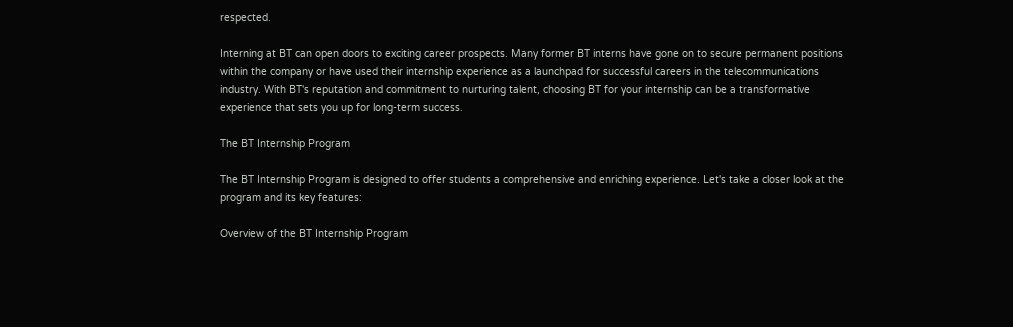respected.

Interning at BT can open doors to exciting career prospects. Many former BT interns have gone on to secure permanent positions within the company or have used their internship experience as a launchpad for successful careers in the telecommunications industry. With BT's reputation and commitment to nurturing talent, choosing BT for your internship can be a transformative experience that sets you up for long-term success.

The BT Internship Program

The BT Internship Program is designed to offer students a comprehensive and enriching experience. Let's take a closer look at the program and its key features:

Overview of the BT Internship Program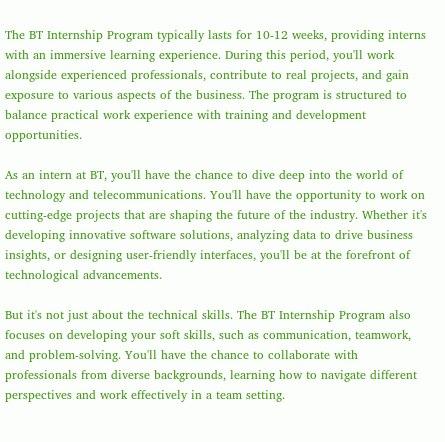The BT Internship Program typically lasts for 10-12 weeks, providing interns with an immersive learning experience. During this period, you'll work alongside experienced professionals, contribute to real projects, and gain exposure to various aspects of the business. The program is structured to balance practical work experience with training and development opportunities.

As an intern at BT, you'll have the chance to dive deep into the world of technology and telecommunications. You'll have the opportunity to work on cutting-edge projects that are shaping the future of the industry. Whether it's developing innovative software solutions, analyzing data to drive business insights, or designing user-friendly interfaces, you'll be at the forefront of technological advancements.

But it's not just about the technical skills. The BT Internship Program also focuses on developing your soft skills, such as communication, teamwork, and problem-solving. You'll have the chance to collaborate with professionals from diverse backgrounds, learning how to navigate different perspectives and work effectively in a team setting.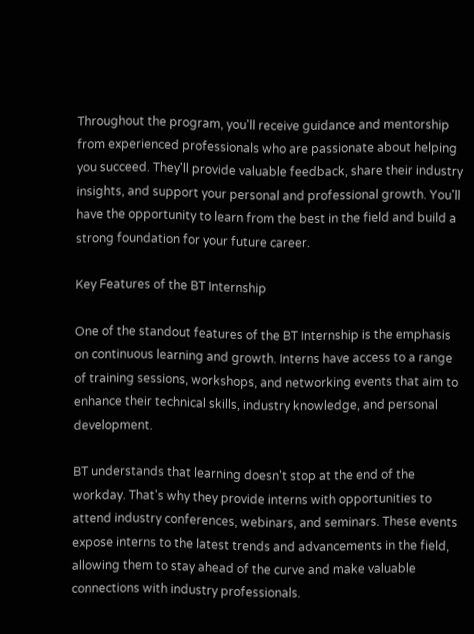Throughout the program, you'll receive guidance and mentorship from experienced professionals who are passionate about helping you succeed. They'll provide valuable feedback, share their industry insights, and support your personal and professional growth. You'll have the opportunity to learn from the best in the field and build a strong foundation for your future career.

Key Features of the BT Internship

One of the standout features of the BT Internship is the emphasis on continuous learning and growth. Interns have access to a range of training sessions, workshops, and networking events that aim to enhance their technical skills, industry knowledge, and personal development.

BT understands that learning doesn't stop at the end of the workday. That's why they provide interns with opportunities to attend industry conferences, webinars, and seminars. These events expose interns to the latest trends and advancements in the field, allowing them to stay ahead of the curve and make valuable connections with industry professionals.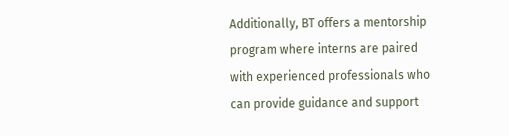Additionally, BT offers a mentorship program where interns are paired with experienced professionals who can provide guidance and support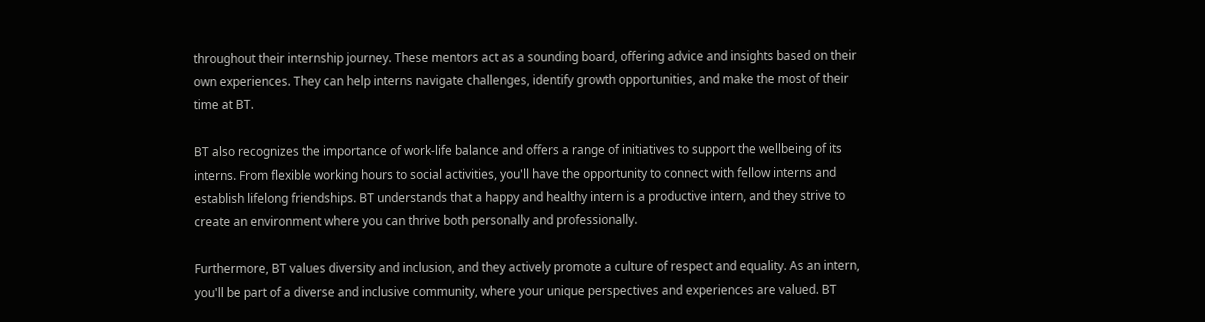throughout their internship journey. These mentors act as a sounding board, offering advice and insights based on their own experiences. They can help interns navigate challenges, identify growth opportunities, and make the most of their time at BT.

BT also recognizes the importance of work-life balance and offers a range of initiatives to support the wellbeing of its interns. From flexible working hours to social activities, you'll have the opportunity to connect with fellow interns and establish lifelong friendships. BT understands that a happy and healthy intern is a productive intern, and they strive to create an environment where you can thrive both personally and professionally.

Furthermore, BT values diversity and inclusion, and they actively promote a culture of respect and equality. As an intern, you'll be part of a diverse and inclusive community, where your unique perspectives and experiences are valued. BT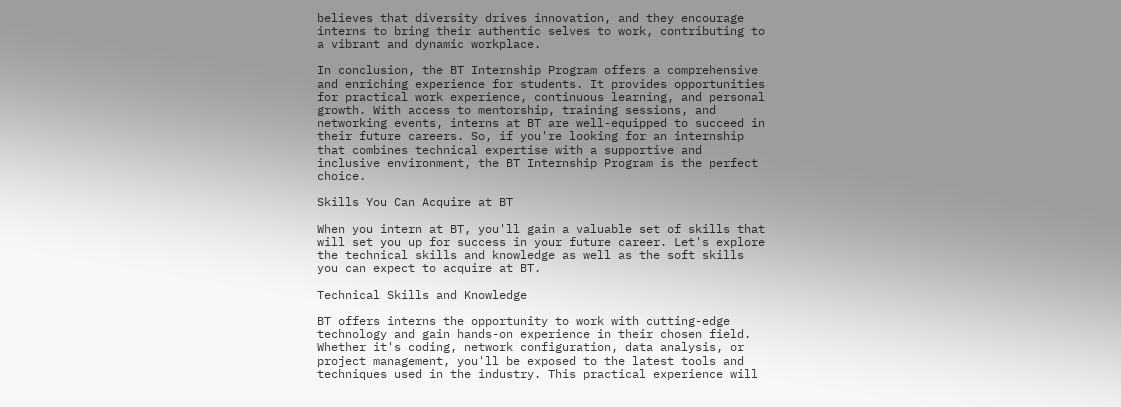believes that diversity drives innovation, and they encourage interns to bring their authentic selves to work, contributing to a vibrant and dynamic workplace.

In conclusion, the BT Internship Program offers a comprehensive and enriching experience for students. It provides opportunities for practical work experience, continuous learning, and personal growth. With access to mentorship, training sessions, and networking events, interns at BT are well-equipped to succeed in their future careers. So, if you're looking for an internship that combines technical expertise with a supportive and inclusive environment, the BT Internship Program is the perfect choice.

Skills You Can Acquire at BT

When you intern at BT, you'll gain a valuable set of skills that will set you up for success in your future career. Let's explore the technical skills and knowledge as well as the soft skills you can expect to acquire at BT.

Technical Skills and Knowledge

BT offers interns the opportunity to work with cutting-edge technology and gain hands-on experience in their chosen field. Whether it's coding, network configuration, data analysis, or project management, you'll be exposed to the latest tools and techniques used in the industry. This practical experience will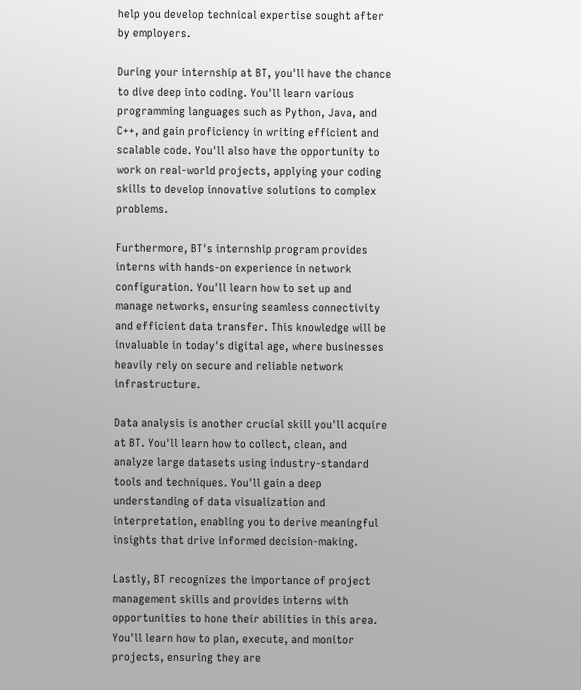help you develop technical expertise sought after by employers.

During your internship at BT, you'll have the chance to dive deep into coding. You'll learn various programming languages such as Python, Java, and C++, and gain proficiency in writing efficient and scalable code. You'll also have the opportunity to work on real-world projects, applying your coding skills to develop innovative solutions to complex problems.

Furthermore, BT's internship program provides interns with hands-on experience in network configuration. You'll learn how to set up and manage networks, ensuring seamless connectivity and efficient data transfer. This knowledge will be invaluable in today's digital age, where businesses heavily rely on secure and reliable network infrastructure.

Data analysis is another crucial skill you'll acquire at BT. You'll learn how to collect, clean, and analyze large datasets using industry-standard tools and techniques. You'll gain a deep understanding of data visualization and interpretation, enabling you to derive meaningful insights that drive informed decision-making.

Lastly, BT recognizes the importance of project management skills and provides interns with opportunities to hone their abilities in this area. You'll learn how to plan, execute, and monitor projects, ensuring they are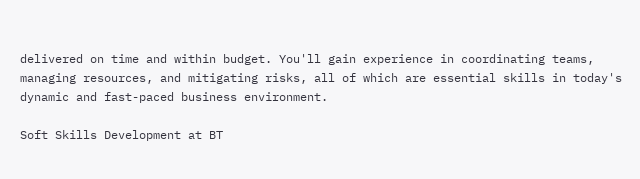delivered on time and within budget. You'll gain experience in coordinating teams, managing resources, and mitigating risks, all of which are essential skills in today's dynamic and fast-paced business environment.

Soft Skills Development at BT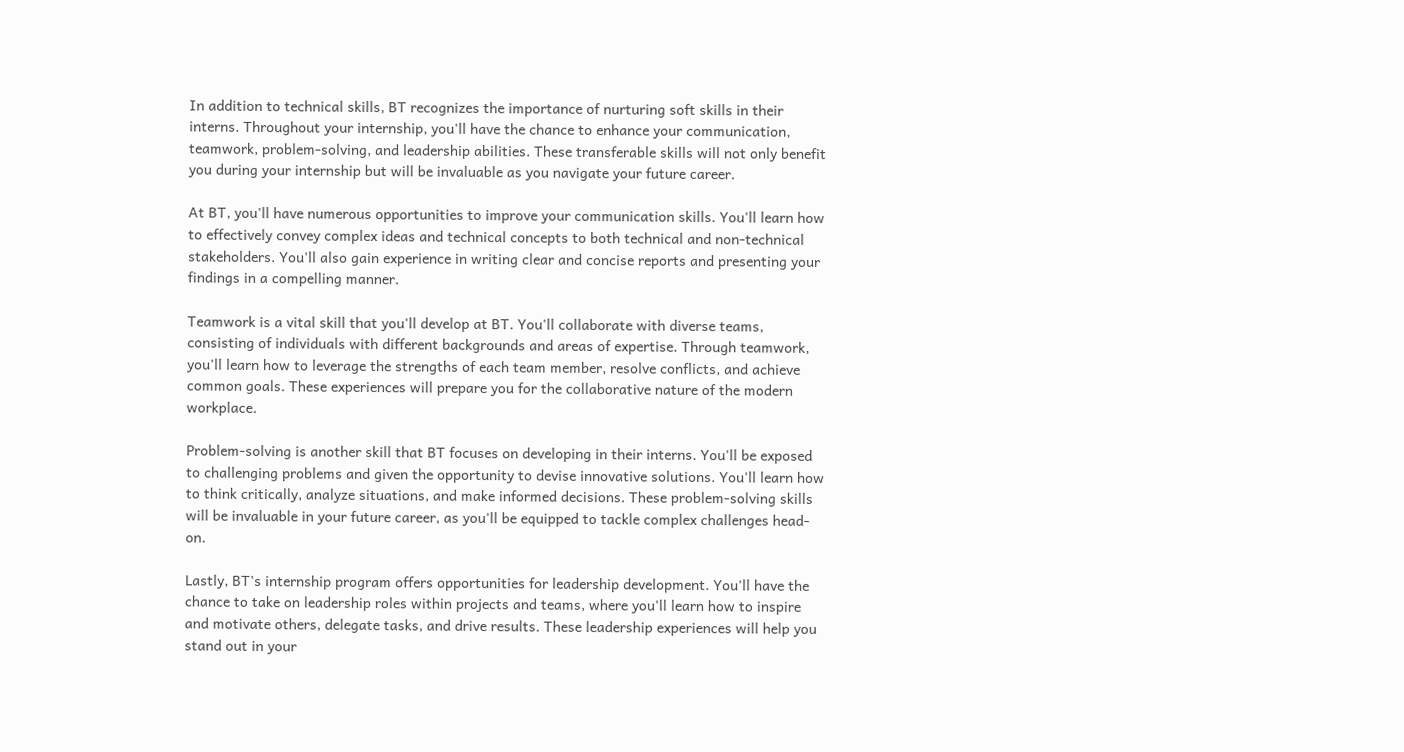In addition to technical skills, BT recognizes the importance of nurturing soft skills in their interns. Throughout your internship, you'll have the chance to enhance your communication, teamwork, problem-solving, and leadership abilities. These transferable skills will not only benefit you during your internship but will be invaluable as you navigate your future career.

At BT, you'll have numerous opportunities to improve your communication skills. You'll learn how to effectively convey complex ideas and technical concepts to both technical and non-technical stakeholders. You'll also gain experience in writing clear and concise reports and presenting your findings in a compelling manner.

Teamwork is a vital skill that you'll develop at BT. You'll collaborate with diverse teams, consisting of individuals with different backgrounds and areas of expertise. Through teamwork, you'll learn how to leverage the strengths of each team member, resolve conflicts, and achieve common goals. These experiences will prepare you for the collaborative nature of the modern workplace.

Problem-solving is another skill that BT focuses on developing in their interns. You'll be exposed to challenging problems and given the opportunity to devise innovative solutions. You'll learn how to think critically, analyze situations, and make informed decisions. These problem-solving skills will be invaluable in your future career, as you'll be equipped to tackle complex challenges head-on.

Lastly, BT's internship program offers opportunities for leadership development. You'll have the chance to take on leadership roles within projects and teams, where you'll learn how to inspire and motivate others, delegate tasks, and drive results. These leadership experiences will help you stand out in your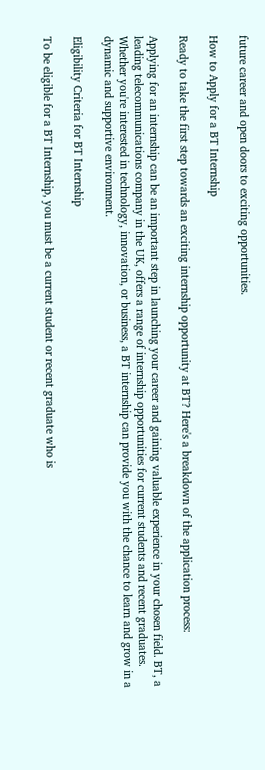future career and open doors to exciting opportunities.

How to Apply for a BT Internship

Ready to take the first step towards an exciting internship opportunity at BT? Here's a breakdown of the application process:

Applying for an internship can be an important step in launching your career and gaining valuable experience in your chosen field. BT, a leading telecommunications company in the UK, offers a range of internship opportunities for current students and recent graduates. Whether you're interested in technology, innovation, or business, a BT internship can provide you with the chance to learn and grow in a dynamic and supportive environment.

Eligibility Criteria for BT Internship

To be eligible for a BT Internship, you must be a current student or recent graduate who is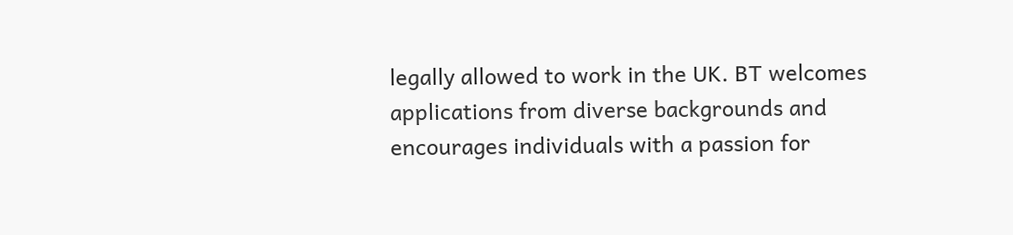legally allowed to work in the UK. BT welcomes applications from diverse backgrounds and encourages individuals with a passion for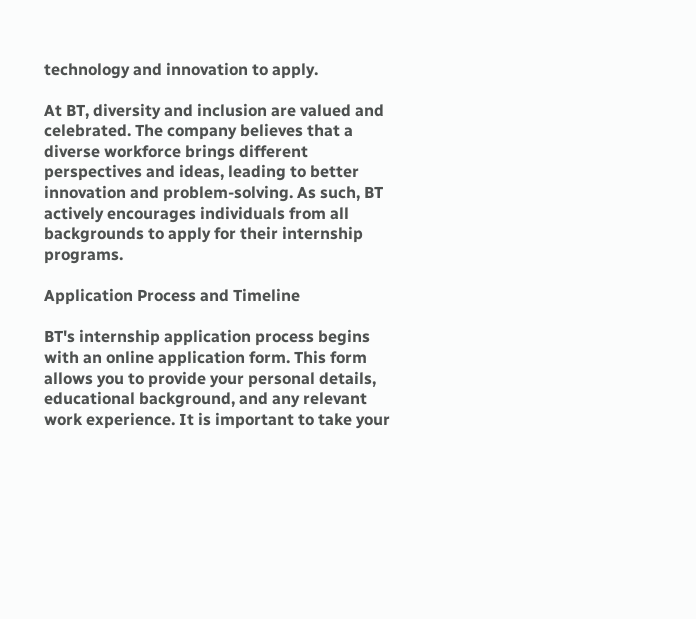technology and innovation to apply.

At BT, diversity and inclusion are valued and celebrated. The company believes that a diverse workforce brings different perspectives and ideas, leading to better innovation and problem-solving. As such, BT actively encourages individuals from all backgrounds to apply for their internship programs.

Application Process and Timeline

BT's internship application process begins with an online application form. This form allows you to provide your personal details, educational background, and any relevant work experience. It is important to take your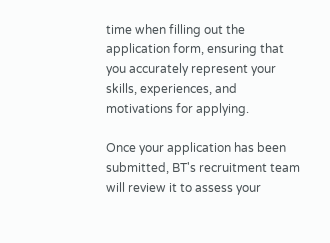time when filling out the application form, ensuring that you accurately represent your skills, experiences, and motivations for applying.

Once your application has been submitted, BT's recruitment team will review it to assess your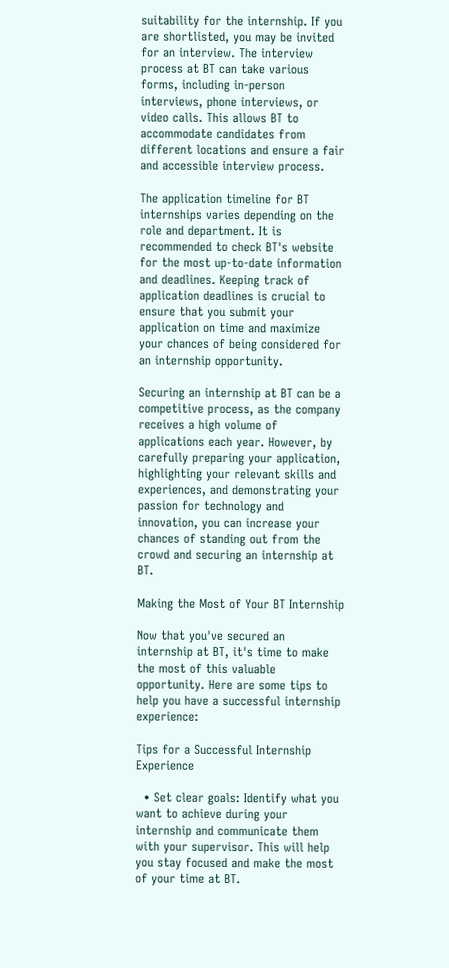suitability for the internship. If you are shortlisted, you may be invited for an interview. The interview process at BT can take various forms, including in-person interviews, phone interviews, or video calls. This allows BT to accommodate candidates from different locations and ensure a fair and accessible interview process.

The application timeline for BT internships varies depending on the role and department. It is recommended to check BT's website for the most up-to-date information and deadlines. Keeping track of application deadlines is crucial to ensure that you submit your application on time and maximize your chances of being considered for an internship opportunity.

Securing an internship at BT can be a competitive process, as the company receives a high volume of applications each year. However, by carefully preparing your application, highlighting your relevant skills and experiences, and demonstrating your passion for technology and innovation, you can increase your chances of standing out from the crowd and securing an internship at BT.

Making the Most of Your BT Internship

Now that you've secured an internship at BT, it's time to make the most of this valuable opportunity. Here are some tips to help you have a successful internship experience:

Tips for a Successful Internship Experience

  • Set clear goals: Identify what you want to achieve during your internship and communicate them with your supervisor. This will help you stay focused and make the most of your time at BT.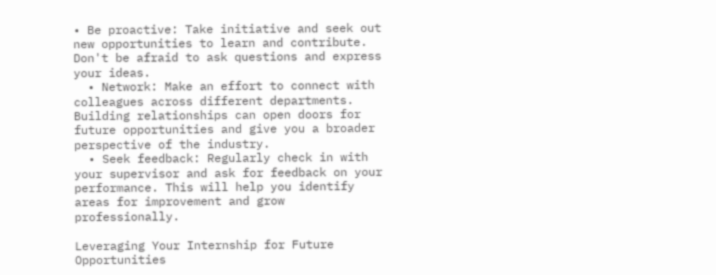• Be proactive: Take initiative and seek out new opportunities to learn and contribute. Don't be afraid to ask questions and express your ideas.
  • Network: Make an effort to connect with colleagues across different departments. Building relationships can open doors for future opportunities and give you a broader perspective of the industry.
  • Seek feedback: Regularly check in with your supervisor and ask for feedback on your performance. This will help you identify areas for improvement and grow professionally.

Leveraging Your Internship for Future Opportunities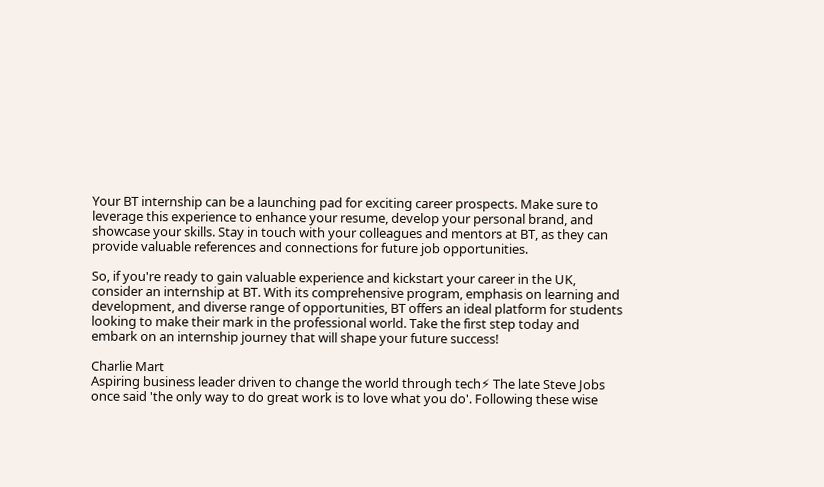Your BT internship can be a launching pad for exciting career prospects. Make sure to leverage this experience to enhance your resume, develop your personal brand, and showcase your skills. Stay in touch with your colleagues and mentors at BT, as they can provide valuable references and connections for future job opportunities.

So, if you're ready to gain valuable experience and kickstart your career in the UK, consider an internship at BT. With its comprehensive program, emphasis on learning and development, and diverse range of opportunities, BT offers an ideal platform for students looking to make their mark in the professional world. Take the first step today and embark on an internship journey that will shape your future success!

Charlie Mart
Aspiring business leader driven to change the world through tech⚡ The late Steve Jobs once said 'the only way to do great work is to love what you do'. Following these wise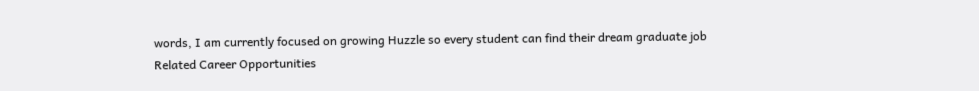words, I am currently focused on growing Huzzle so every student can find their dream graduate job
Related Career Opportunities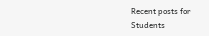Recent posts for Students